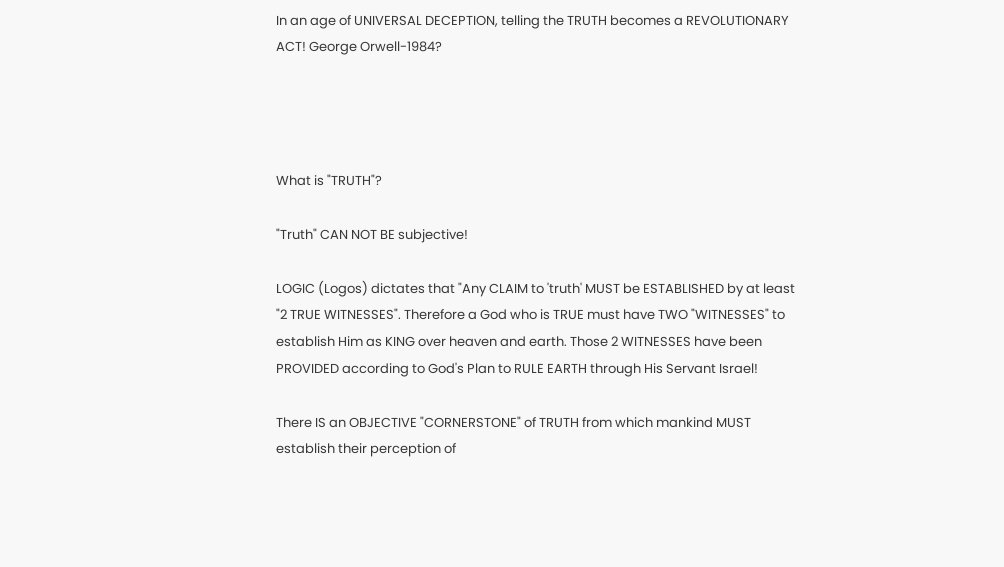In an age of UNIVERSAL DECEPTION, telling the TRUTH becomes a REVOLUTIONARY ACT! George Orwell-1984?




What is "TRUTH"?

"Truth" CAN NOT BE subjective!

LOGIC (Logos) dictates that "Any CLAIM to 'truth' MUST be ESTABLISHED by at least "2 TRUE WITNESSES". Therefore a God who is TRUE must have TWO "WITNESSES" to establish Him as KING over heaven and earth. Those 2 WITNESSES have been PROVIDED according to God's Plan to RULE EARTH through His Servant Israel!

There IS an OBJECTIVE "CORNERSTONE" of TRUTH from which mankind MUST establish their perception of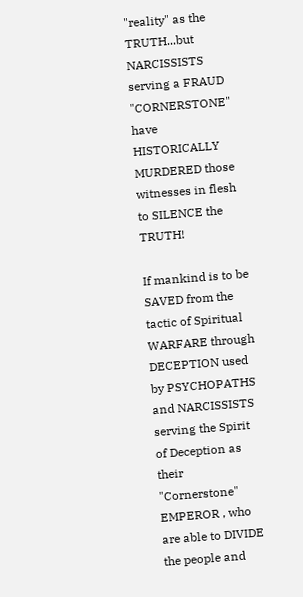"reality" as the TRUTH...but NARCISSISTS serving a FRAUD "CORNERSTONE" have HISTORICALLY MURDERED those witnesses in flesh to SILENCE the TRUTH!

If mankind is to be SAVED from the tactic of Spiritual WARFARE through DECEPTION used by PSYCHOPATHS and NARCISSISTS serving the Spirit of Deception as their "Cornerstone" EMPEROR , who are able to DIVIDE the people and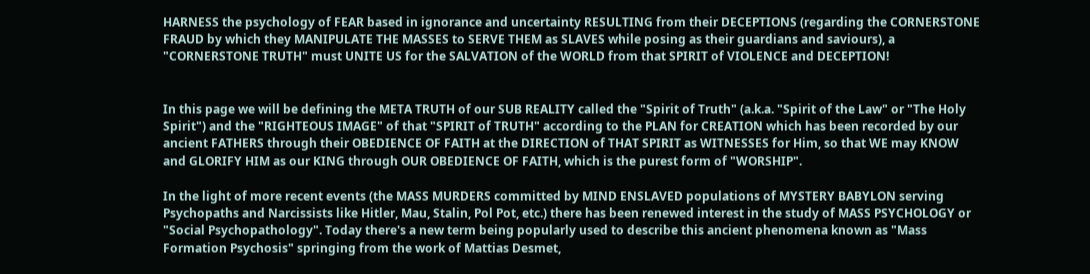HARNESS the psychology of FEAR based in ignorance and uncertainty RESULTING from their DECEPTIONS (regarding the CORNERSTONE FRAUD by which they MANIPULATE THE MASSES to SERVE THEM as SLAVES while posing as their guardians and saviours), a "CORNERSTONE TRUTH" must UNITE US for the SALVATION of the WORLD from that SPIRIT of VIOLENCE and DECEPTION!


In this page we will be defining the META TRUTH of our SUB REALITY called the "Spirit of Truth" (a.k.a. "Spirit of the Law" or "The Holy Spirit") and the "RIGHTEOUS IMAGE" of that "SPIRIT of TRUTH" according to the PLAN for CREATION which has been recorded by our ancient FATHERS through their OBEDIENCE OF FAITH at the DIRECTION of THAT SPIRIT as WITNESSES for Him, so that WE may KNOW and GLORIFY HIM as our KING through OUR OBEDIENCE OF FAITH, which is the purest form of "WORSHIP".

In the light of more recent events (the MASS MURDERS committed by MIND ENSLAVED populations of MYSTERY BABYLON serving Psychopaths and Narcissists like Hitler, Mau, Stalin, Pol Pot, etc.) there has been renewed interest in the study of MASS PSYCHOLOGY or "Social Psychopathology". Today there's a new term being popularly used to describe this ancient phenomena known as "Mass Formation Psychosis" springing from the work of Mattias Desmet,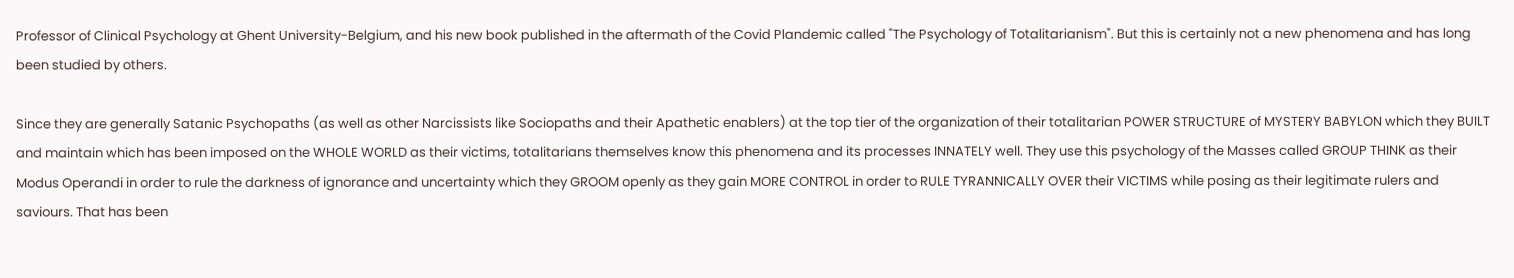Professor of Clinical Psychology at Ghent University-Belgium, and his new book published in the aftermath of the Covid Plandemic called "The Psychology of Totalitarianism". But this is certainly not a new phenomena and has long been studied by others.

Since they are generally Satanic Psychopaths (as well as other Narcissists like Sociopaths and their Apathetic enablers) at the top tier of the organization of their totalitarian POWER STRUCTURE of MYSTERY BABYLON which they BUILT and maintain which has been imposed on the WHOLE WORLD as their victims, totalitarians themselves know this phenomena and its processes INNATELY well. They use this psychology of the Masses called GROUP THINK as their Modus Operandi in order to rule the darkness of ignorance and uncertainty which they GROOM openly as they gain MORE CONTROL in order to RULE TYRANNICALLY OVER their VICTIMS while posing as their legitimate rulers and saviours. That has been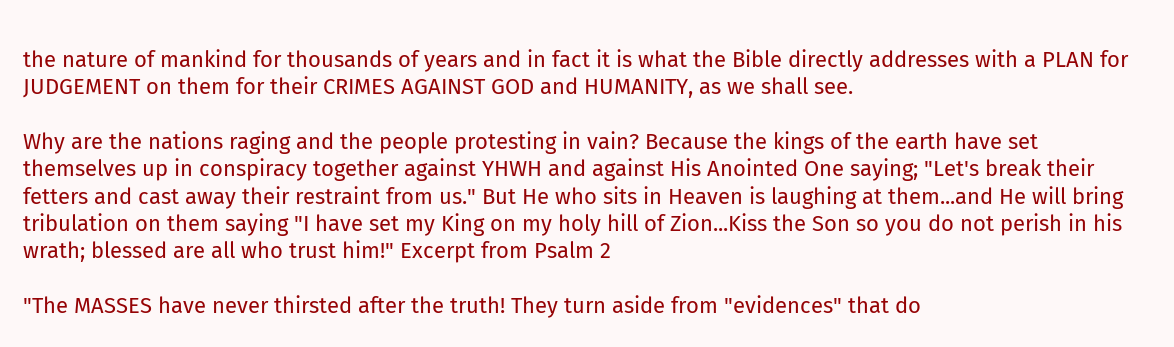the nature of mankind for thousands of years and in fact it is what the Bible directly addresses with a PLAN for JUDGEMENT on them for their CRIMES AGAINST GOD and HUMANITY, as we shall see.

Why are the nations raging and the people protesting in vain? Because the kings of the earth have set themselves up in conspiracy together against YHWH and against His Anointed One saying; "Let's break their fetters and cast away their restraint from us." But He who sits in Heaven is laughing at them...and He will bring tribulation on them saying "I have set my King on my holy hill of Zion...Kiss the Son so you do not perish in his wrath; blessed are all who trust him!" Excerpt from Psalm 2

"The MASSES have never thirsted after the truth! They turn aside from "evidences" that do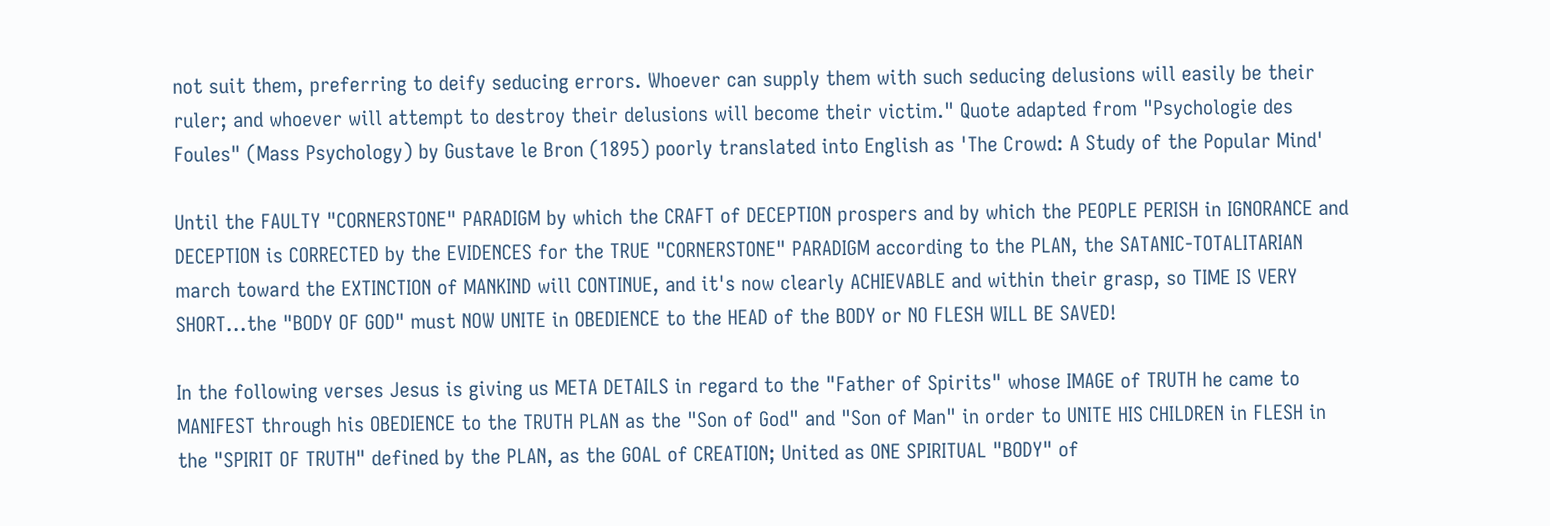not suit them, preferring to deify seducing errors. Whoever can supply them with such seducing delusions will easily be their ruler; and whoever will attempt to destroy their delusions will become their victim." Quote adapted from "Psychologie des Foules" (Mass Psychology) by Gustave le Bron (1895) poorly translated into English as 'The Crowd: A Study of the Popular Mind'

Until the FAULTY "CORNERSTONE" PARADIGM by which the CRAFT of DECEPTION prospers and by which the PEOPLE PERISH in IGNORANCE and DECEPTION is CORRECTED by the EVIDENCES for the TRUE "CORNERSTONE" PARADIGM according to the PLAN, the SATANIC-TOTALITARIAN march toward the EXTINCTION of MANKIND will CONTINUE, and it's now clearly ACHIEVABLE and within their grasp, so TIME IS VERY SHORT...the "BODY OF GOD" must NOW UNITE in OBEDIENCE to the HEAD of the BODY or NO FLESH WILL BE SAVED!

In the following verses Jesus is giving us META DETAILS in regard to the "Father of Spirits" whose IMAGE of TRUTH he came to MANIFEST through his OBEDIENCE to the TRUTH PLAN as the "Son of God" and "Son of Man" in order to UNITE HIS CHILDREN in FLESH in the "SPIRIT OF TRUTH" defined by the PLAN, as the GOAL of CREATION; United as ONE SPIRITUAL "BODY" of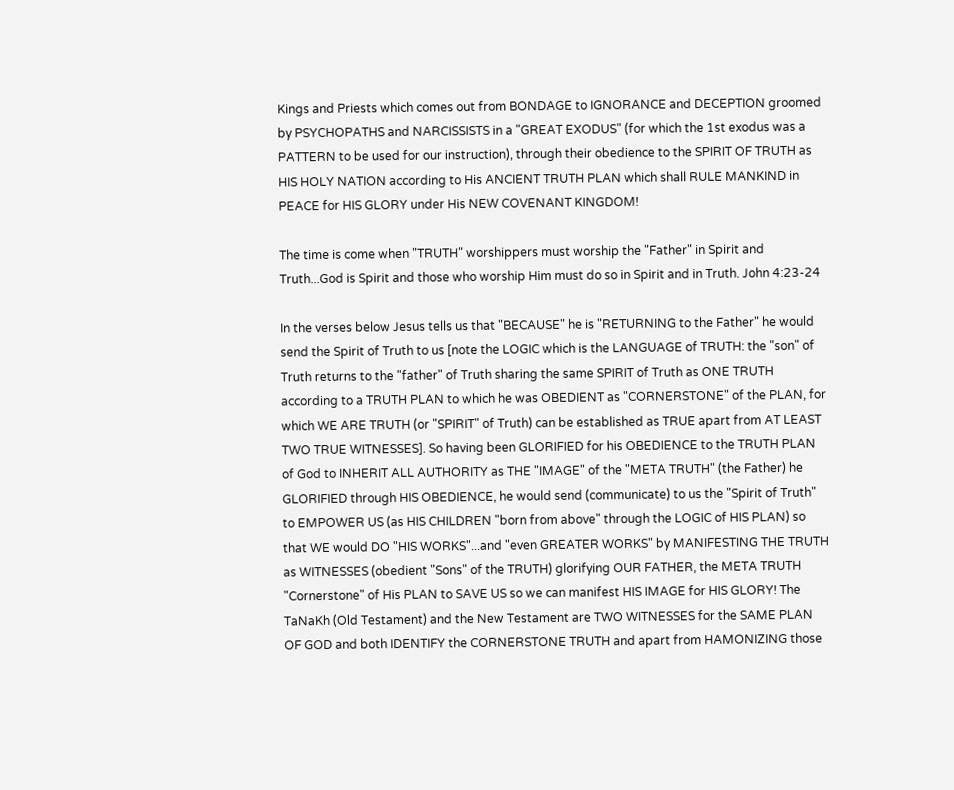Kings and Priests which comes out from BONDAGE to IGNORANCE and DECEPTION groomed by PSYCHOPATHS and NARCISSISTS in a "GREAT EXODUS" (for which the 1st exodus was a PATTERN to be used for our instruction), through their obedience to the SPIRIT OF TRUTH as HIS HOLY NATION according to His ANCIENT TRUTH PLAN which shall RULE MANKIND in PEACE for HIS GLORY under His NEW COVENANT KINGDOM!

The time is come when "TRUTH" worshippers must worship the "Father" in Spirit and Truth...God is Spirit and those who worship Him must do so in Spirit and in Truth. John 4:23-24

In the verses below Jesus tells us that "BECAUSE" he is "RETURNING to the Father" he would send the Spirit of Truth to us [note the LOGIC which is the LANGUAGE of TRUTH: the "son" of Truth returns to the "father" of Truth sharing the same SPIRIT of Truth as ONE TRUTH according to a TRUTH PLAN to which he was OBEDIENT as "CORNERSTONE" of the PLAN, for which WE ARE TRUTH (or "SPIRIT" of Truth) can be established as TRUE apart from AT LEAST TWO TRUE WITNESSES]. So having been GLORIFIED for his OBEDIENCE to the TRUTH PLAN of God to INHERIT ALL AUTHORITY as THE "IMAGE" of the "META TRUTH" (the Father) he GLORIFIED through HIS OBEDIENCE, he would send (communicate) to us the "Spirit of Truth" to EMPOWER US (as HIS CHILDREN "born from above" through the LOGIC of HIS PLAN) so that WE would DO "HIS WORKS"...and "even GREATER WORKS" by MANIFESTING THE TRUTH as WITNESSES (obedient "Sons" of the TRUTH) glorifying OUR FATHER, the META TRUTH "Cornerstone" of His PLAN to SAVE US so we can manifest HIS IMAGE for HIS GLORY! The TaNaKh (Old Testament) and the New Testament are TWO WITNESSES for the SAME PLAN OF GOD and both IDENTIFY the CORNERSTONE TRUTH and apart from HAMONIZING those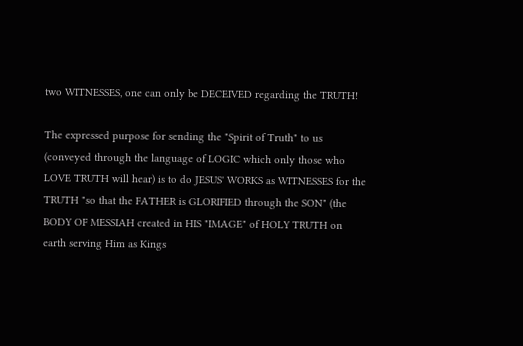two WITNESSES, one can only be DECEIVED regarding the TRUTH!

The expressed purpose for sending the "Spirit of Truth" to us (conveyed through the language of LOGIC which only those who LOVE TRUTH will hear) is to do JESUS' WORKS as WITNESSES for the TRUTH "so that the FATHER is GLORIFIED through the SON" (the BODY OF MESSIAH created in HIS "IMAGE" of HOLY TRUTH on earth serving Him as Kings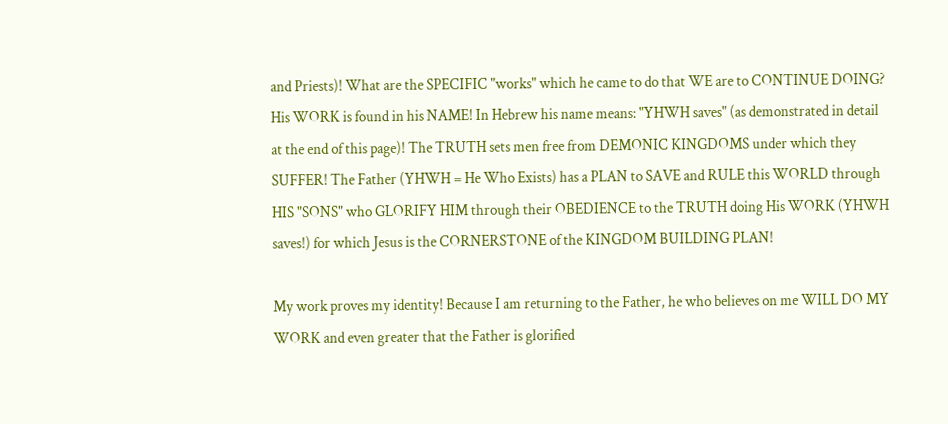and Priests)! What are the SPECIFIC "works" which he came to do that WE are to CONTINUE DOING? His WORK is found in his NAME! In Hebrew his name means: "YHWH saves" (as demonstrated in detail at the end of this page)! The TRUTH sets men free from DEMONIC KINGDOMS under which they SUFFER! The Father (YHWH = He Who Exists) has a PLAN to SAVE and RULE this WORLD through HIS "SONS" who GLORIFY HIM through their OBEDIENCE to the TRUTH doing His WORK (YHWH saves!) for which Jesus is the CORNERSTONE of the KINGDOM BUILDING PLAN!

My work proves my identity! Because I am returning to the Father, he who believes on me WILL DO MY WORK and even greater that the Father is glorified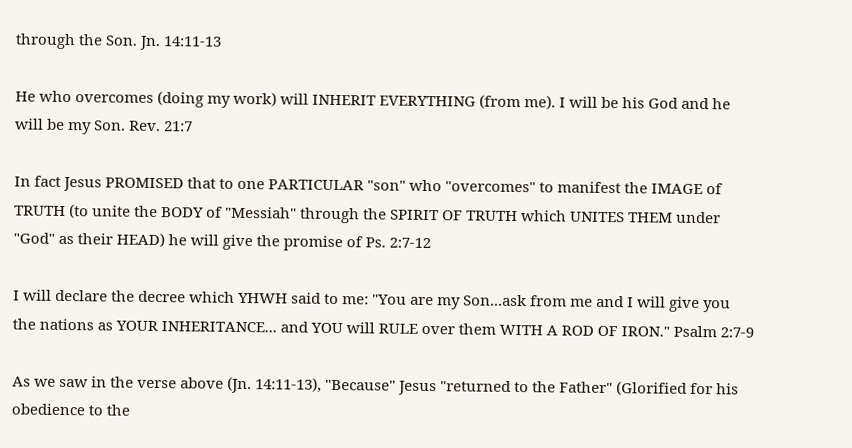through the Son. Jn. 14:11-13

He who overcomes (doing my work) will INHERIT EVERYTHING (from me). I will be his God and he will be my Son. Rev. 21:7

In fact Jesus PROMISED that to one PARTICULAR "son" who "overcomes" to manifest the IMAGE of TRUTH (to unite the BODY of "Messiah" through the SPIRIT OF TRUTH which UNITES THEM under "God" as their HEAD) he will give the promise of Ps. 2:7-12

I will declare the decree which YHWH said to me: "You are my Son...ask from me and I will give you the nations as YOUR INHERITANCE... and YOU will RULE over them WITH A ROD OF IRON." Psalm 2:7-9

As we saw in the verse above (Jn. 14:11-13), "Because" Jesus "returned to the Father" (Glorified for his obedience to the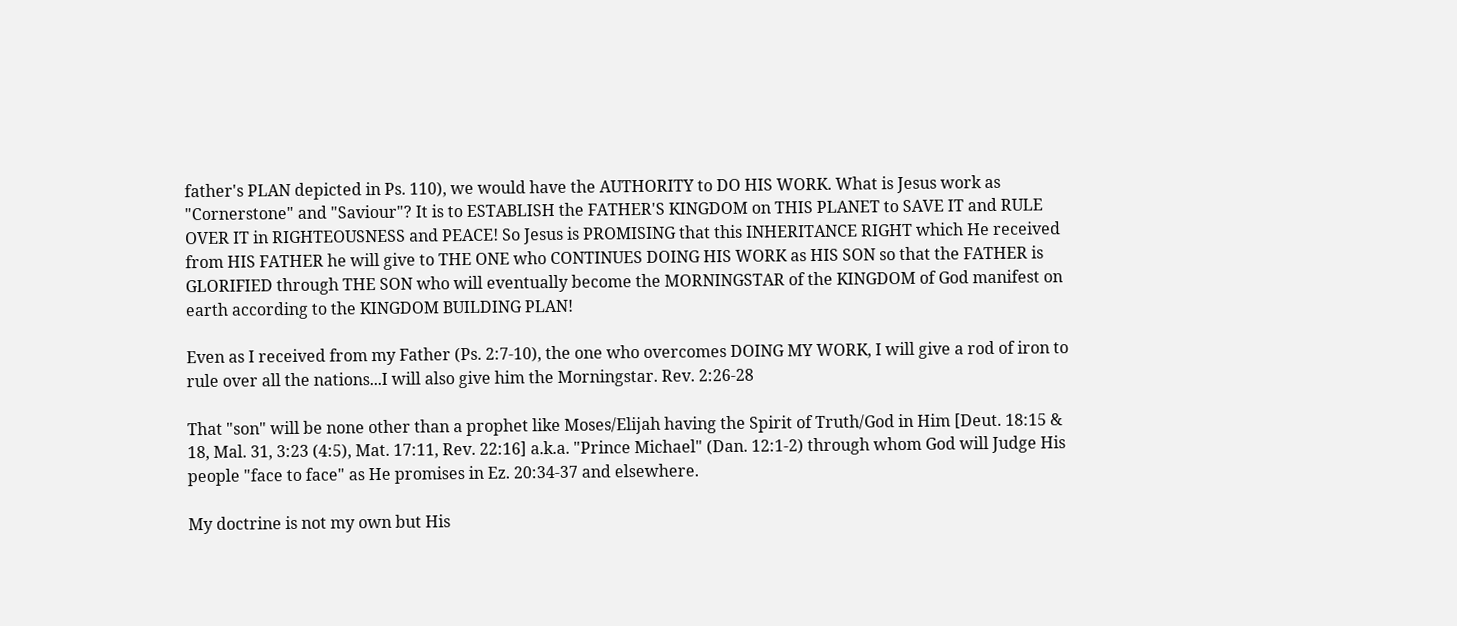father's PLAN depicted in Ps. 110), we would have the AUTHORITY to DO HIS WORK. What is Jesus work as "Cornerstone" and "Saviour"? It is to ESTABLISH the FATHER'S KINGDOM on THIS PLANET to SAVE IT and RULE OVER IT in RIGHTEOUSNESS and PEACE! So Jesus is PROMISING that this INHERITANCE RIGHT which He received from HIS FATHER he will give to THE ONE who CONTINUES DOING HIS WORK as HIS SON so that the FATHER is GLORIFIED through THE SON who will eventually become the MORNINGSTAR of the KINGDOM of God manifest on earth according to the KINGDOM BUILDING PLAN!

Even as I received from my Father (Ps. 2:7-10), the one who overcomes DOING MY WORK, I will give a rod of iron to rule over all the nations...I will also give him the Morningstar. Rev. 2:26-28

That "son" will be none other than a prophet like Moses/Elijah having the Spirit of Truth/God in Him [Deut. 18:15 & 18, Mal. 31, 3:23 (4:5), Mat. 17:11, Rev. 22:16] a.k.a. "Prince Michael" (Dan. 12:1-2) through whom God will Judge His people "face to face" as He promises in Ez. 20:34-37 and elsewhere.

My doctrine is not my own but His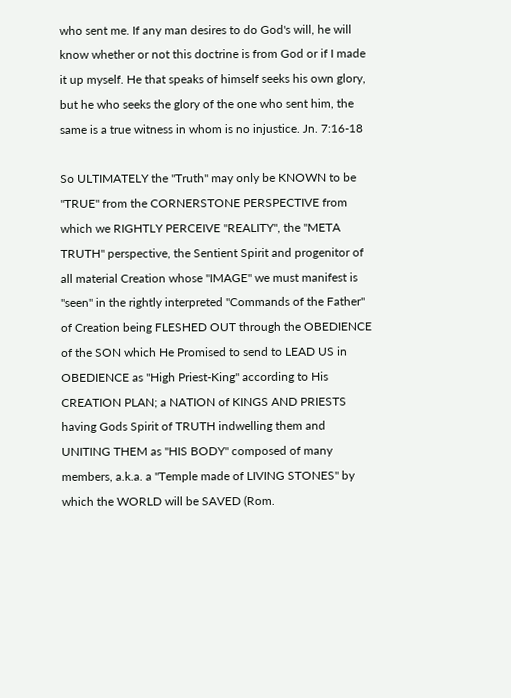who sent me. If any man desires to do God's will, he will know whether or not this doctrine is from God or if I made it up myself. He that speaks of himself seeks his own glory, but he who seeks the glory of the one who sent him, the same is a true witness in whom is no injustice. Jn. 7:16-18

So ULTIMATELY the "Truth" may only be KNOWN to be "TRUE" from the CORNERSTONE PERSPECTIVE from which we RIGHTLY PERCEIVE "REALITY", the "META TRUTH" perspective, the Sentient Spirit and progenitor of all material Creation whose "IMAGE" we must manifest is "seen" in the rightly interpreted "Commands of the Father" of Creation being FLESHED OUT through the OBEDIENCE of the SON which He Promised to send to LEAD US in OBEDIENCE as "High Priest-King" according to His CREATION PLAN; a NATION of KINGS AND PRIESTS having Gods Spirit of TRUTH indwelling them and UNITING THEM as "HIS BODY" composed of many members, a.k.a. a "Temple made of LIVING STONES" by which the WORLD will be SAVED (Rom.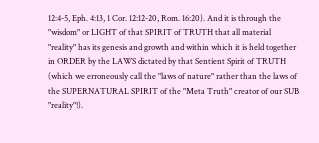12:4-5, Eph. 4:13, 1 Cor. 12:12-20, Rom. 16:20). And it is through the "wisdom" or LIGHT of that SPIRIT of TRUTH that all material "reality" has its genesis and growth and within which it is held together in ORDER by the LAWS dictated by that Sentient Spirit of TRUTH (which we erroneously call the "laws of nature" rather than the laws of the SUPERNATURAL SPIRIT of the "Meta Truth" creator of our SUB "reality"!).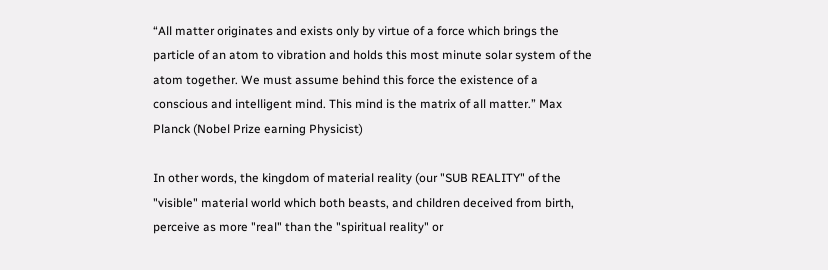“All matter originates and exists only by virtue of a force which brings the particle of an atom to vibration and holds this most minute solar system of the atom together. We must assume behind this force the existence of a conscious and intelligent mind. This mind is the matrix of all matter.” Max Planck (Nobel Prize earning Physicist)

In other words, the kingdom of material reality (our "SUB REALITY" of the "visible" material world which both beasts, and children deceived from birth, perceive as more "real" than the "spiritual reality" or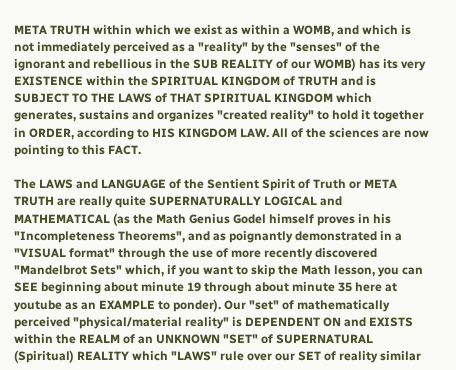META TRUTH within which we exist as within a WOMB, and which is not immediately perceived as a "reality" by the "senses" of the ignorant and rebellious in the SUB REALITY of our WOMB) has its very EXISTENCE within the SPIRITUAL KINGDOM of TRUTH and is SUBJECT TO THE LAWS of THAT SPIRITUAL KINGDOM which generates, sustains and organizes "created reality" to hold it together in ORDER, according to HIS KINGDOM LAW. All of the sciences are now pointing to this FACT.

The LAWS and LANGUAGE of the Sentient Spirit of Truth or META TRUTH are really quite SUPERNATURALLY LOGICAL and MATHEMATICAL (as the Math Genius Godel himself proves in his "Incompleteness Theorems", and as poignantly demonstrated in a "VISUAL format" through the use of more recently discovered "Mandelbrot Sets" which, if you want to skip the Math lesson, you can SEE beginning about minute 19 through about minute 35 here at youtube as an EXAMPLE to ponder). Our "set" of mathematically perceived "physical/material reality" is DEPENDENT ON and EXISTS within the REALM of an UNKNOWN "SET" of SUPERNATURAL (Spiritual) REALITY which "LAWS" rule over our SET of reality similar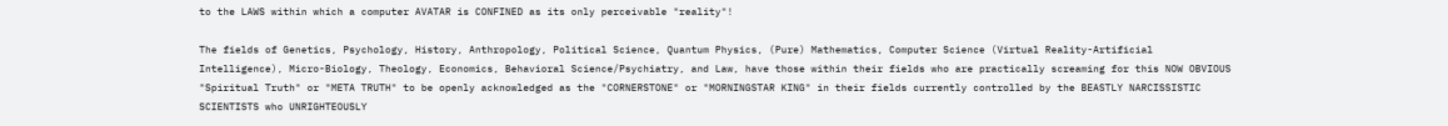to the LAWS within which a computer AVATAR is CONFINED as its only perceivable "reality"!

The fields of Genetics, Psychology, History, Anthropology, Political Science, Quantum Physics, (Pure) Mathematics, Computer Science (Virtual Reality-Artificial Intelligence), Micro-Biology, Theology, Economics, Behavioral Science/Psychiatry, and Law, have those within their fields who are practically screaming for this NOW OBVIOUS "Spiritual Truth" or "META TRUTH" to be openly acknowledged as the "CORNERSTONE" or "MORNINGSTAR KING" in their fields currently controlled by the BEASTLY NARCISSISTIC SCIENTISTS who UNRIGHTEOUSLY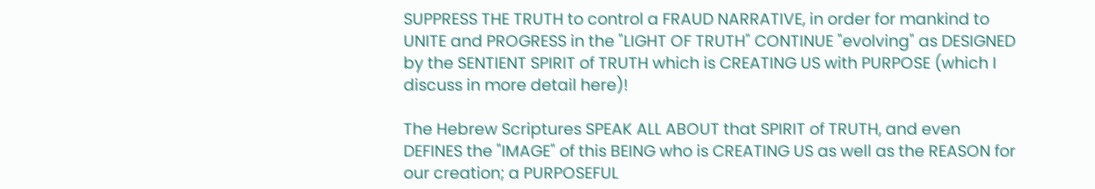SUPPRESS THE TRUTH to control a FRAUD NARRATIVE, in order for mankind to UNITE and PROGRESS in the "LIGHT OF TRUTH" CONTINUE "evolving" as DESIGNED by the SENTIENT SPIRIT of TRUTH which is CREATING US with PURPOSE (which I discuss in more detail here)!

The Hebrew Scriptures SPEAK ALL ABOUT that SPIRIT of TRUTH, and even DEFINES the "IMAGE" of this BEING who is CREATING US as well as the REASON for our creation; a PURPOSEFUL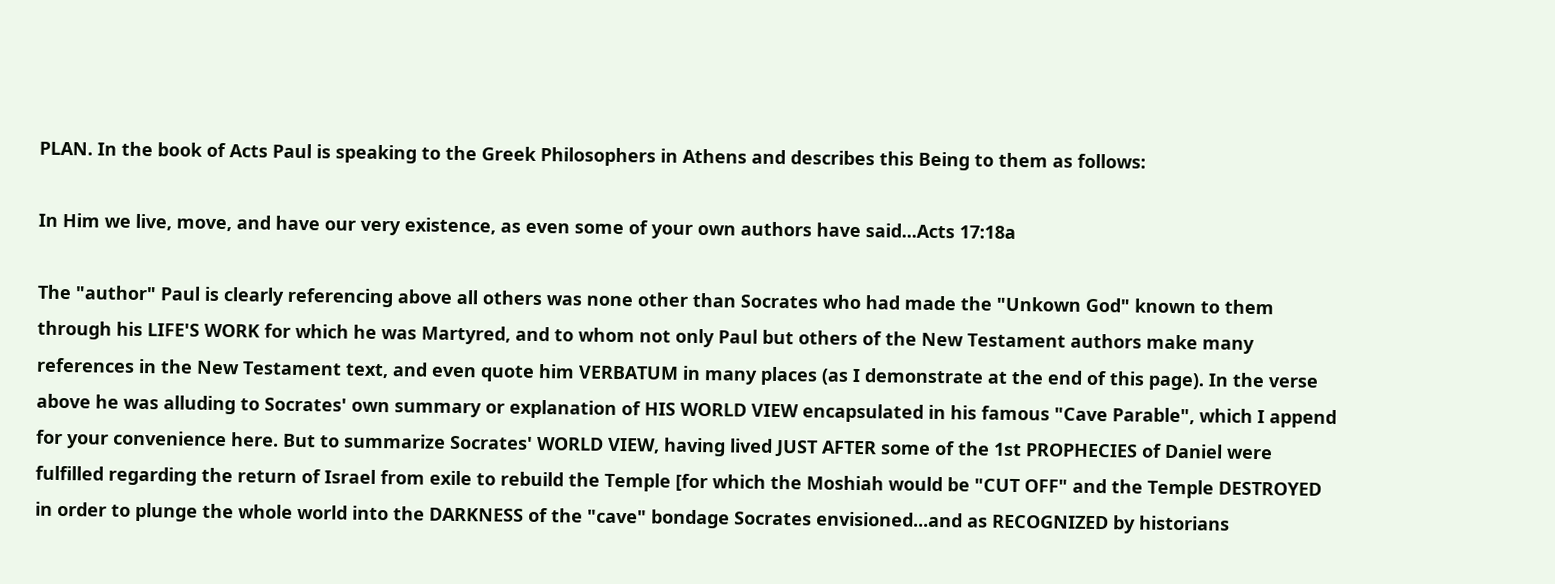PLAN. In the book of Acts Paul is speaking to the Greek Philosophers in Athens and describes this Being to them as follows:

In Him we live, move, and have our very existence, as even some of your own authors have said...Acts 17:18a

The "author" Paul is clearly referencing above all others was none other than Socrates who had made the "Unkown God" known to them through his LIFE'S WORK for which he was Martyred, and to whom not only Paul but others of the New Testament authors make many references in the New Testament text, and even quote him VERBATUM in many places (as I demonstrate at the end of this page). In the verse above he was alluding to Socrates' own summary or explanation of HIS WORLD VIEW encapsulated in his famous "Cave Parable", which I append for your convenience here. But to summarize Socrates' WORLD VIEW, having lived JUST AFTER some of the 1st PROPHECIES of Daniel were fulfilled regarding the return of Israel from exile to rebuild the Temple [for which the Moshiah would be "CUT OFF" and the Temple DESTROYED in order to plunge the whole world into the DARKNESS of the "cave" bondage Socrates envisioned...and as RECOGNIZED by historians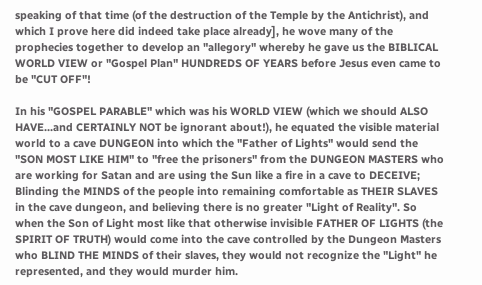speaking of that time (of the destruction of the Temple by the Antichrist), and which I prove here did indeed take place already], he wove many of the prophecies together to develop an "allegory" whereby he gave us the BIBLICAL WORLD VIEW or "Gospel Plan" HUNDREDS OF YEARS before Jesus even came to be "CUT OFF"!

In his "GOSPEL PARABLE" which was his WORLD VIEW (which we should ALSO HAVE...and CERTAINLY NOT be ignorant about!), he equated the visible material world to a cave DUNGEON into which the "Father of Lights" would send the "SON MOST LIKE HIM" to "free the prisoners" from the DUNGEON MASTERS who are working for Satan and are using the Sun like a fire in a cave to DECEIVE; Blinding the MINDS of the people into remaining comfortable as THEIR SLAVES in the cave dungeon, and believing there is no greater "Light of Reality". So when the Son of Light most like that otherwise invisible FATHER OF LIGHTS (the SPIRIT OF TRUTH) would come into the cave controlled by the Dungeon Masters who BLIND THE MINDS of their slaves, they would not recognize the "Light" he represented, and they would murder him.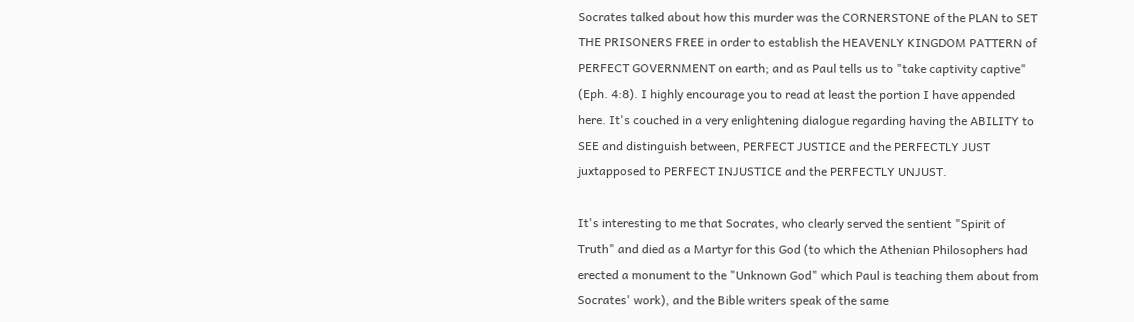Socrates talked about how this murder was the CORNERSTONE of the PLAN to SET THE PRISONERS FREE in order to establish the HEAVENLY KINGDOM PATTERN of PERFECT GOVERNMENT on earth; and as Paul tells us to "take captivity captive" (Eph. 4:8). I highly encourage you to read at least the portion I have appended here. It's couched in a very enlightening dialogue regarding having the ABILITY to SEE and distinguish between, PERFECT JUSTICE and the PERFECTLY JUST juxtapposed to PERFECT INJUSTICE and the PERFECTLY UNJUST.

It's interesting to me that Socrates, who clearly served the sentient "Spirit of Truth" and died as a Martyr for this God (to which the Athenian Philosophers had erected a monument to the "Unknown God" which Paul is teaching them about from Socrates' work), and the Bible writers speak of the same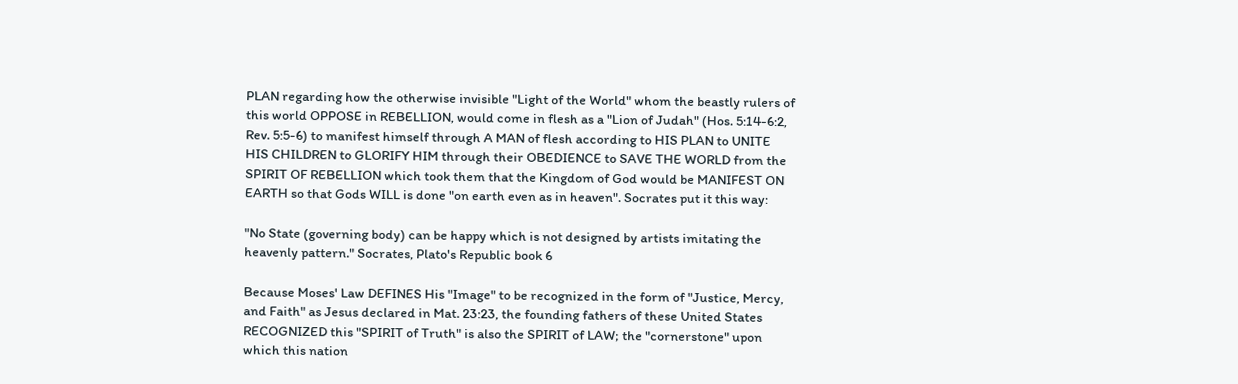PLAN regarding how the otherwise invisible "Light of the World" whom the beastly rulers of this world OPPOSE in REBELLION, would come in flesh as a "Lion of Judah" (Hos. 5:14-6:2, Rev. 5:5-6) to manifest himself through A MAN of flesh according to HIS PLAN to UNITE HIS CHILDREN to GLORIFY HIM through their OBEDIENCE to SAVE THE WORLD from the SPIRIT OF REBELLION which took them that the Kingdom of God would be MANIFEST ON EARTH so that Gods WILL is done "on earth even as in heaven". Socrates put it this way:

"No State (governing body) can be happy which is not designed by artists imitating the heavenly pattern." Socrates, Plato's Republic book 6

Because Moses' Law DEFINES His "Image" to be recognized in the form of "Justice, Mercy, and Faith" as Jesus declared in Mat. 23:23, the founding fathers of these United States RECOGNIZED this "SPIRIT of Truth" is also the SPIRIT of LAW; the "cornerstone" upon which this nation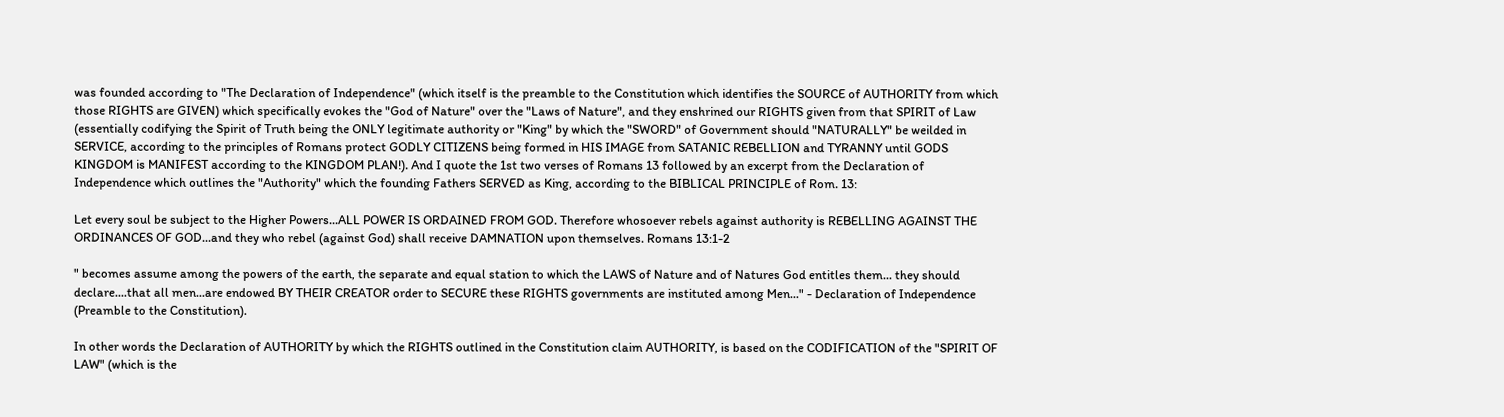was founded according to "The Declaration of Independence" (which itself is the preamble to the Constitution which identifies the SOURCE of AUTHORITY from which those RIGHTS are GIVEN) which specifically evokes the "God of Nature" over the "Laws of Nature", and they enshrined our RIGHTS given from that SPIRIT of Law (essentially codifying the Spirit of Truth being the ONLY legitimate authority or "King" by which the "SWORD" of Government should "NATURALLY" be weilded in SERVICE, according to the principles of Romans protect GODLY CITIZENS being formed in HIS IMAGE from SATANIC REBELLION and TYRANNY until GODS KINGDOM is MANIFEST according to the KINGDOM PLAN!). And I quote the 1st two verses of Romans 13 followed by an excerpt from the Declaration of Independence which outlines the "Authority" which the founding Fathers SERVED as King, according to the BIBLICAL PRINCIPLE of Rom. 13:

Let every soul be subject to the Higher Powers...ALL POWER IS ORDAINED FROM GOD. Therefore whosoever rebels against authority is REBELLING AGAINST THE ORDINANCES OF GOD...and they who rebel (against God) shall receive DAMNATION upon themselves. Romans 13:1-2

" becomes assume among the powers of the earth, the separate and equal station to which the LAWS of Nature and of Natures God entitles them... they should declare....that all men...are endowed BY THEIR CREATOR order to SECURE these RIGHTS governments are instituted among Men..." - Declaration of Independence (Preamble to the Constitution).

In other words the Declaration of AUTHORITY by which the RIGHTS outlined in the Constitution claim AUTHORITY, is based on the CODIFICATION of the "SPIRIT OF LAW" (which is the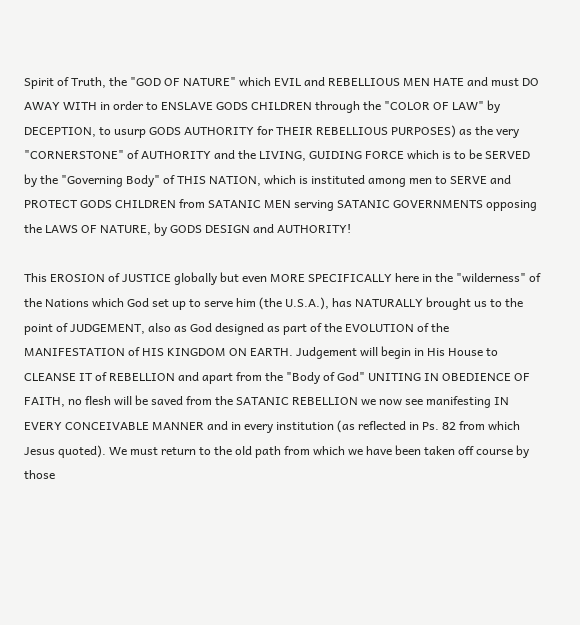Spirit of Truth, the "GOD OF NATURE" which EVIL and REBELLIOUS MEN HATE and must DO AWAY WITH in order to ENSLAVE GODS CHILDREN through the "COLOR OF LAW" by DECEPTION, to usurp GODS AUTHORITY for THEIR REBELLIOUS PURPOSES) as the very "CORNERSTONE" of AUTHORITY and the LIVING, GUIDING FORCE which is to be SERVED by the "Governing Body" of THIS NATION, which is instituted among men to SERVE and PROTECT GODS CHILDREN from SATANIC MEN serving SATANIC GOVERNMENTS opposing the LAWS OF NATURE, by GODS DESIGN and AUTHORITY!

This EROSION of JUSTICE globally but even MORE SPECIFICALLY here in the "wilderness" of the Nations which God set up to serve him (the U.S.A.), has NATURALLY brought us to the point of JUDGEMENT, also as God designed as part of the EVOLUTION of the MANIFESTATION of HIS KINGDOM ON EARTH. Judgement will begin in His House to CLEANSE IT of REBELLION and apart from the "Body of God" UNITING IN OBEDIENCE OF FAITH, no flesh will be saved from the SATANIC REBELLION we now see manifesting IN EVERY CONCEIVABLE MANNER and in every institution (as reflected in Ps. 82 from which Jesus quoted). We must return to the old path from which we have been taken off course by those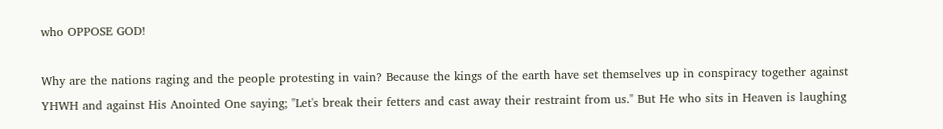who OPPOSE GOD!

Why are the nations raging and the people protesting in vain? Because the kings of the earth have set themselves up in conspiracy together against YHWH and against His Anointed One saying; "Let's break their fetters and cast away their restraint from us." But He who sits in Heaven is laughing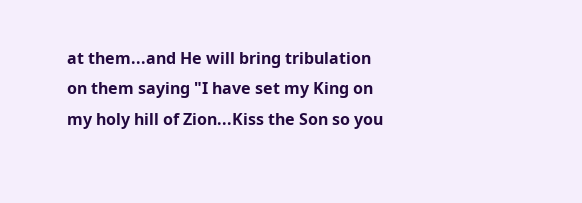at them...and He will bring tribulation on them saying "I have set my King on my holy hill of Zion...Kiss the Son so you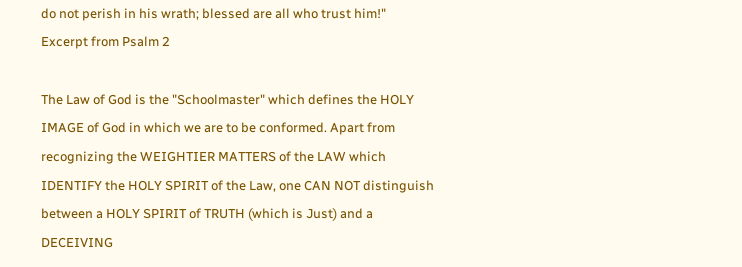do not perish in his wrath; blessed are all who trust him!" Excerpt from Psalm 2

The Law of God is the "Schoolmaster" which defines the HOLY IMAGE of God in which we are to be conformed. Apart from recognizing the WEIGHTIER MATTERS of the LAW which IDENTIFY the HOLY SPIRIT of the Law, one CAN NOT distinguish between a HOLY SPIRIT of TRUTH (which is Just) and a DECEIVING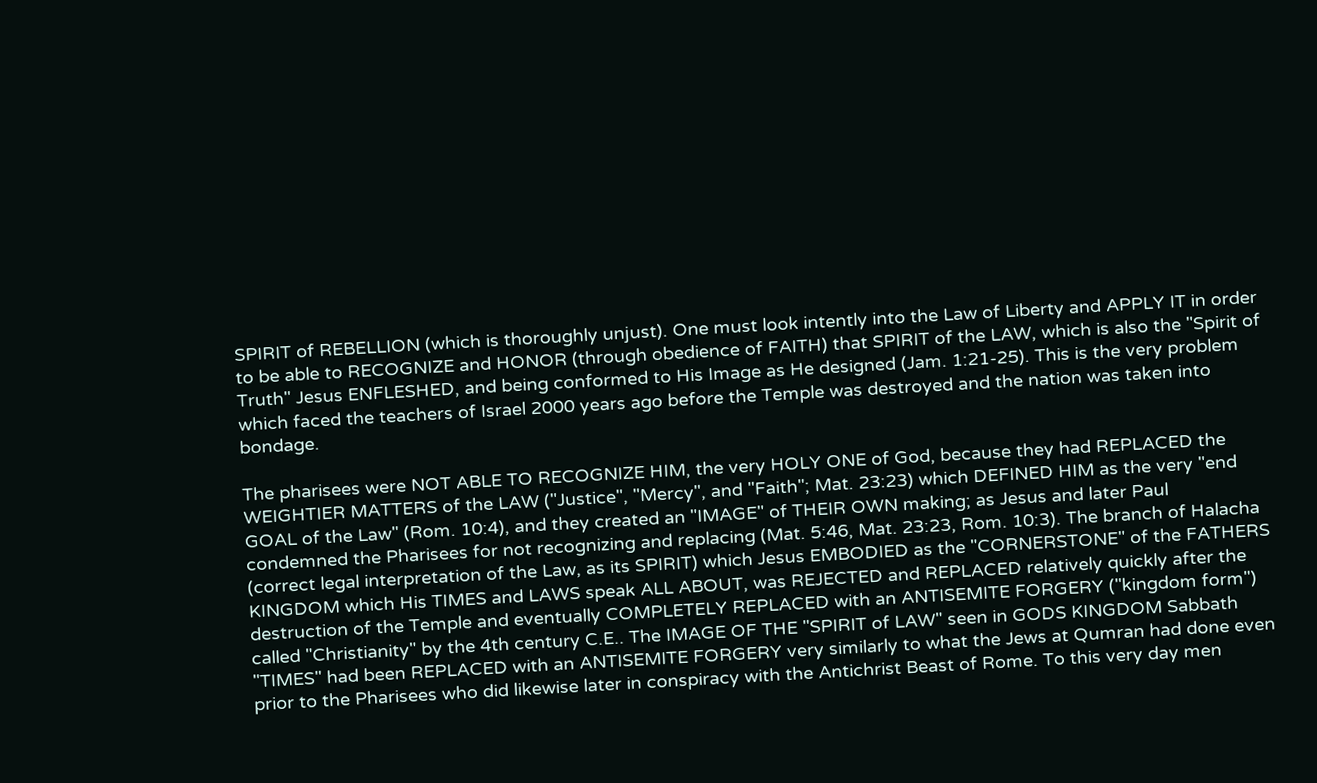SPIRIT of REBELLION (which is thoroughly unjust). One must look intently into the Law of Liberty and APPLY IT in order to be able to RECOGNIZE and HONOR (through obedience of FAITH) that SPIRIT of the LAW, which is also the "Spirit of Truth" Jesus ENFLESHED, and being conformed to His Image as He designed (Jam. 1:21-25). This is the very problem which faced the teachers of Israel 2000 years ago before the Temple was destroyed and the nation was taken into bondage.

The pharisees were NOT ABLE TO RECOGNIZE HIM, the very HOLY ONE of God, because they had REPLACED the WEIGHTIER MATTERS of the LAW ("Justice", "Mercy", and "Faith"; Mat. 23:23) which DEFINED HIM as the very "end GOAL of the Law" (Rom. 10:4), and they created an "IMAGE" of THEIR OWN making; as Jesus and later Paul condemned the Pharisees for not recognizing and replacing (Mat. 5:46, Mat. 23:23, Rom. 10:3). The branch of Halacha (correct legal interpretation of the Law, as its SPIRIT) which Jesus EMBODIED as the "CORNERSTONE" of the FATHERS KINGDOM which His TIMES and LAWS speak ALL ABOUT, was REJECTED and REPLACED relatively quickly after the destruction of the Temple and eventually COMPLETELY REPLACED with an ANTISEMITE FORGERY ("kingdom form") called "Christianity" by the 4th century C.E.. The IMAGE OF THE "SPIRIT of LAW" seen in GODS KINGDOM Sabbath "TIMES" had been REPLACED with an ANTISEMITE FORGERY very similarly to what the Jews at Qumran had done even prior to the Pharisees who did likewise later in conspiracy with the Antichrist Beast of Rome. To this very day men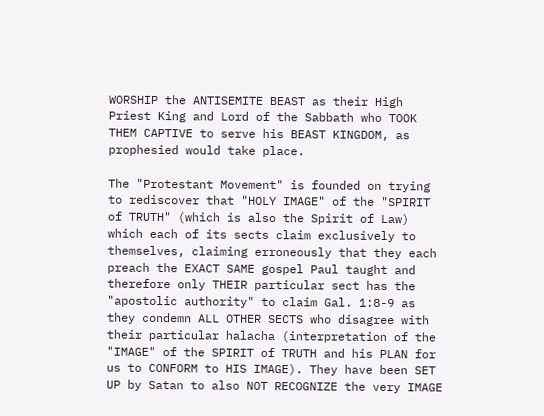WORSHIP the ANTISEMITE BEAST as their High Priest King and Lord of the Sabbath who TOOK THEM CAPTIVE to serve his BEAST KINGDOM, as prophesied would take place.

The "Protestant Movement" is founded on trying to rediscover that "HOLY IMAGE" of the "SPIRIT of TRUTH" (which is also the Spirit of Law) which each of its sects claim exclusively to themselves, claiming erroneously that they each preach the EXACT SAME gospel Paul taught and therefore only THEIR particular sect has the "apostolic authority" to claim Gal. 1:8-9 as they condemn ALL OTHER SECTS who disagree with their particular halacha (interpretation of the "IMAGE" of the SPIRIT of TRUTH and his PLAN for us to CONFORM to HIS IMAGE). They have been SET UP by Satan to also NOT RECOGNIZE the very IMAGE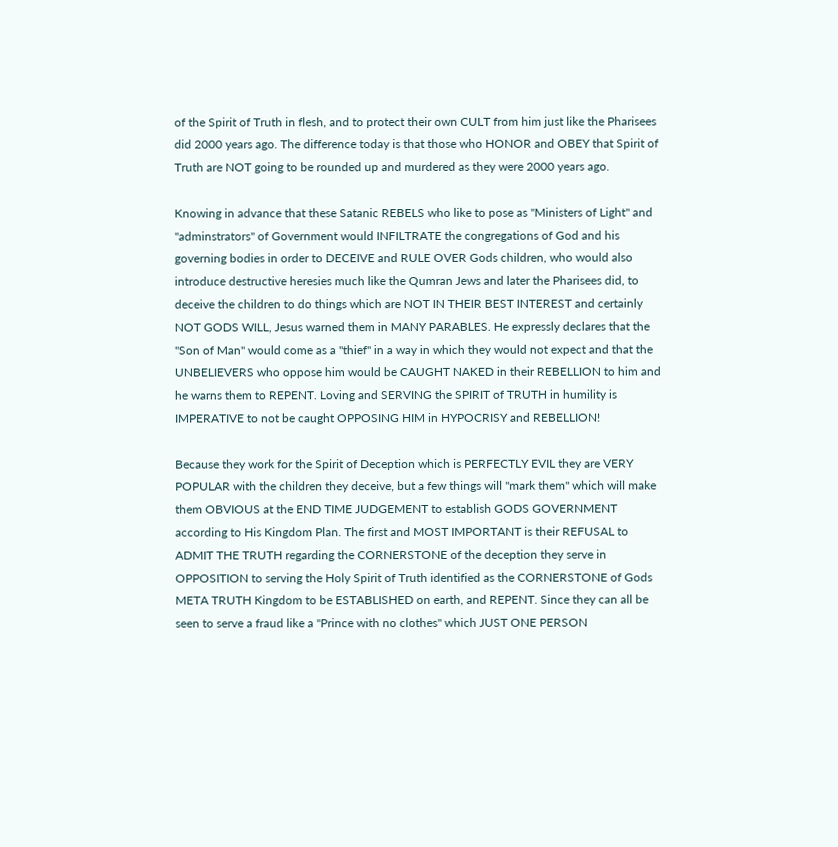of the Spirit of Truth in flesh, and to protect their own CULT from him just like the Pharisees did 2000 years ago. The difference today is that those who HONOR and OBEY that Spirit of Truth are NOT going to be rounded up and murdered as they were 2000 years ago.

Knowing in advance that these Satanic REBELS who like to pose as "Ministers of Light" and "adminstrators" of Government would INFILTRATE the congregations of God and his governing bodies in order to DECEIVE and RULE OVER Gods children, who would also introduce destructive heresies much like the Qumran Jews and later the Pharisees did, to deceive the children to do things which are NOT IN THEIR BEST INTEREST and certainly NOT GODS WILL, Jesus warned them in MANY PARABLES. He expressly declares that the "Son of Man" would come as a "thief" in a way in which they would not expect and that the UNBELIEVERS who oppose him would be CAUGHT NAKED in their REBELLION to him and he warns them to REPENT. Loving and SERVING the SPIRIT of TRUTH in humility is IMPERATIVE to not be caught OPPOSING HIM in HYPOCRISY and REBELLION!

Because they work for the Spirit of Deception which is PERFECTLY EVIL they are VERY POPULAR with the children they deceive, but a few things will "mark them" which will make them OBVIOUS at the END TIME JUDGEMENT to establish GODS GOVERNMENT according to His Kingdom Plan. The first and MOST IMPORTANT is their REFUSAL to ADMIT THE TRUTH regarding the CORNERSTONE of the deception they serve in OPPOSITION to serving the Holy Spirit of Truth identified as the CORNERSTONE of Gods META TRUTH Kingdom to be ESTABLISHED on earth, and REPENT. Since they can all be seen to serve a fraud like a "Prince with no clothes" which JUST ONE PERSON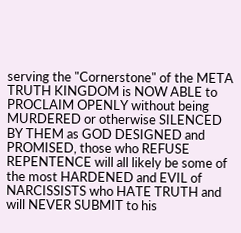serving the "Cornerstone" of the META TRUTH KINGDOM is NOW ABLE to PROCLAIM OPENLY without being MURDERED or otherwise SILENCED BY THEM as GOD DESIGNED and PROMISED, those who REFUSE REPENTENCE will all likely be some of the most HARDENED and EVIL of NARCISSISTS who HATE TRUTH and will NEVER SUBMIT to his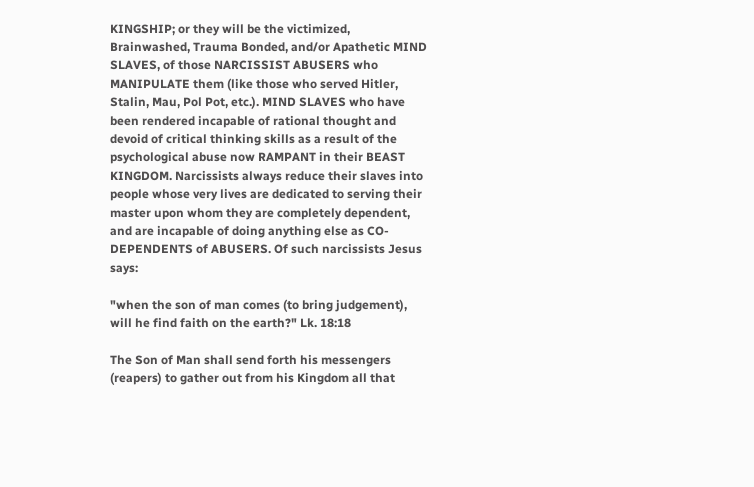KINGSHIP; or they will be the victimized, Brainwashed, Trauma Bonded, and/or Apathetic MIND SLAVES, of those NARCISSIST ABUSERS who MANIPULATE them (like those who served Hitler, Stalin, Mau, Pol Pot, etc.). MIND SLAVES who have been rendered incapable of rational thought and devoid of critical thinking skills as a result of the psychological abuse now RAMPANT in their BEAST KINGDOM. Narcissists always reduce their slaves into people whose very lives are dedicated to serving their master upon whom they are completely dependent, and are incapable of doing anything else as CO-DEPENDENTS of ABUSERS. Of such narcissists Jesus says:

"when the son of man comes (to bring judgement), will he find faith on the earth?" Lk. 18:18

The Son of Man shall send forth his messengers (reapers) to gather out from his Kingdom all that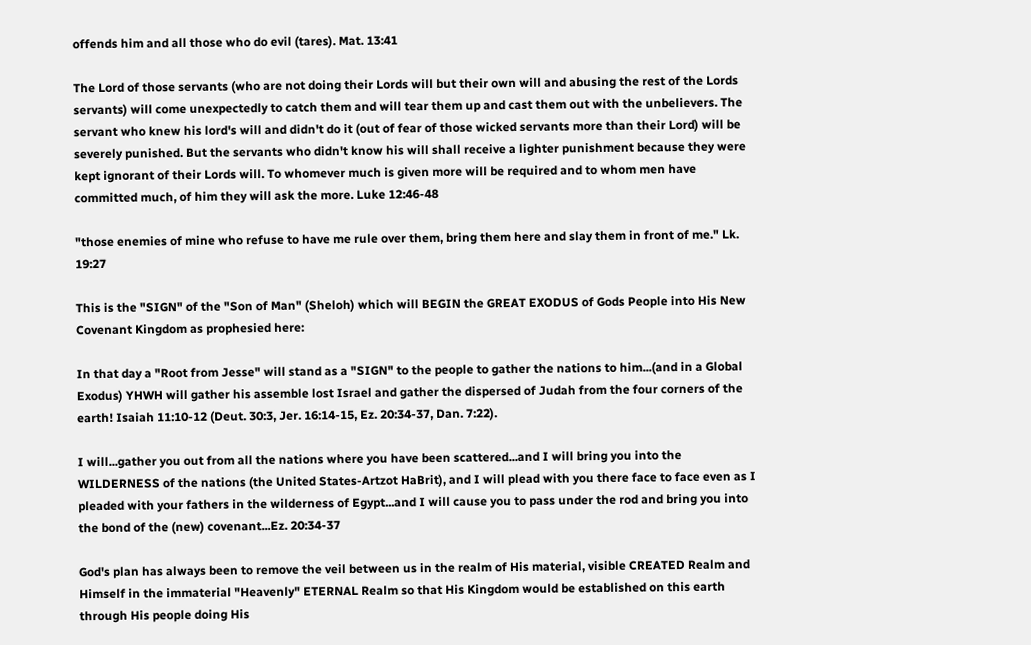offends him and all those who do evil (tares). Mat. 13:41

The Lord of those servants (who are not doing their Lords will but their own will and abusing the rest of the Lords servants) will come unexpectedly to catch them and will tear them up and cast them out with the unbelievers. The servant who knew his lord's will and didn't do it (out of fear of those wicked servants more than their Lord) will be severely punished. But the servants who didn't know his will shall receive a lighter punishment because they were kept ignorant of their Lords will. To whomever much is given more will be required and to whom men have committed much, of him they will ask the more. Luke 12:46-48

"those enemies of mine who refuse to have me rule over them, bring them here and slay them in front of me." Lk. 19:27

This is the "SIGN" of the "Son of Man" (Sheloh) which will BEGIN the GREAT EXODUS of Gods People into His New Covenant Kingdom as prophesied here:

In that day a "Root from Jesse" will stand as a "SIGN" to the people to gather the nations to him...(and in a Global Exodus) YHWH will gather his assemble lost Israel and gather the dispersed of Judah from the four corners of the earth! Isaiah 11:10-12 (Deut. 30:3, Jer. 16:14-15, Ez. 20:34-37, Dan. 7:22).

I will...gather you out from all the nations where you have been scattered...and I will bring you into the WILDERNESS of the nations (the United States-Artzot HaBrit), and I will plead with you there face to face even as I pleaded with your fathers in the wilderness of Egypt...and I will cause you to pass under the rod and bring you into the bond of the (new) covenant...Ez. 20:34-37

God's plan has always been to remove the veil between us in the realm of His material, visible CREATED Realm and Himself in the immaterial "Heavenly" ETERNAL Realm so that His Kingdom would be established on this earth through His people doing His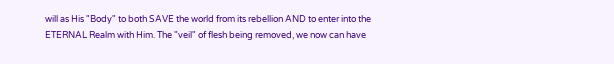will as His "Body" to both SAVE the world from its rebellion AND to enter into the ETERNAL Realm with Him. The "veil" of flesh being removed, we now can have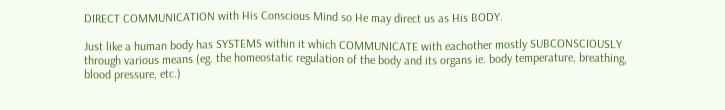DIRECT COMMUNICATION with His Conscious Mind so He may direct us as His BODY.

Just like a human body has SYSTEMS within it which COMMUNICATE with eachother mostly SUBCONSCIOUSLY through various means (eg. the homeostatic regulation of the body and its organs ie. body temperature, breathing, blood pressure, etc.)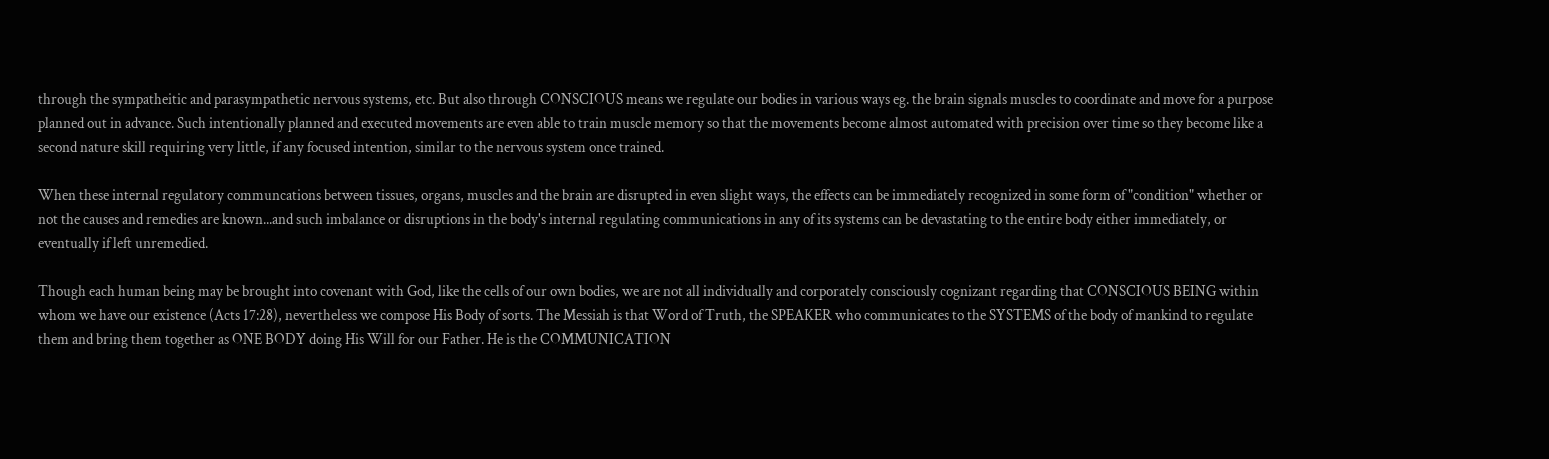through the sympatheitic and parasympathetic nervous systems, etc. But also through CONSCIOUS means we regulate our bodies in various ways eg. the brain signals muscles to coordinate and move for a purpose planned out in advance. Such intentionally planned and executed movements are even able to train muscle memory so that the movements become almost automated with precision over time so they become like a second nature skill requiring very little, if any focused intention, similar to the nervous system once trained.

When these internal regulatory communcations between tissues, organs, muscles and the brain are disrupted in even slight ways, the effects can be immediately recognized in some form of "condition" whether or not the causes and remedies are known...and such imbalance or disruptions in the body's internal regulating communications in any of its systems can be devastating to the entire body either immediately, or eventually if left unremedied.

Though each human being may be brought into covenant with God, like the cells of our own bodies, we are not all individually and corporately consciously cognizant regarding that CONSCIOUS BEING within whom we have our existence (Acts 17:28), nevertheless we compose His Body of sorts. The Messiah is that Word of Truth, the SPEAKER who communicates to the SYSTEMS of the body of mankind to regulate them and bring them together as ONE BODY doing His Will for our Father. He is the COMMUNICATION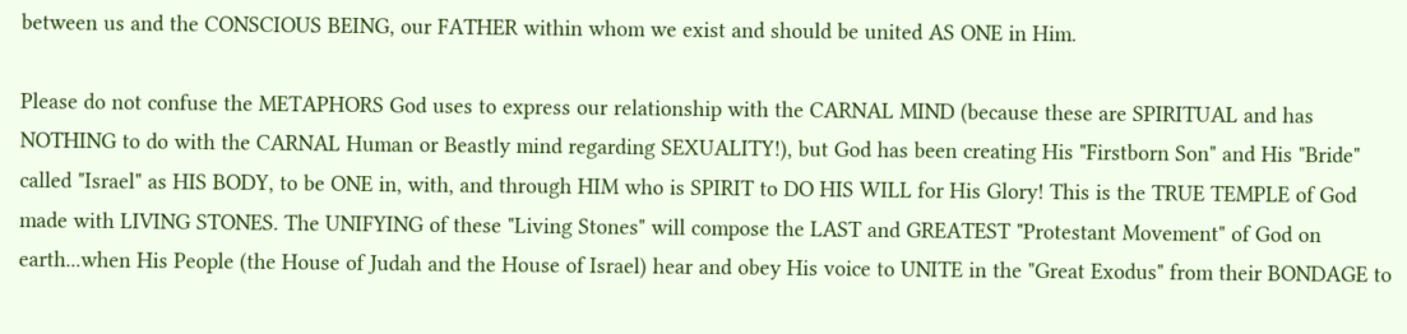between us and the CONSCIOUS BEING, our FATHER within whom we exist and should be united AS ONE in Him.

Please do not confuse the METAPHORS God uses to express our relationship with the CARNAL MIND (because these are SPIRITUAL and has NOTHING to do with the CARNAL Human or Beastly mind regarding SEXUALITY!), but God has been creating His "Firstborn Son" and His "Bride" called "Israel" as HIS BODY, to be ONE in, with, and through HIM who is SPIRIT to DO HIS WILL for His Glory! This is the TRUE TEMPLE of God made with LIVING STONES. The UNIFYING of these "Living Stones" will compose the LAST and GREATEST "Protestant Movement" of God on earth...when His People (the House of Judah and the House of Israel) hear and obey His voice to UNITE in the "Great Exodus" from their BONDAGE to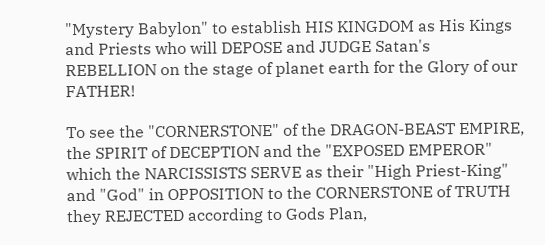"Mystery Babylon" to establish HIS KINGDOM as His Kings and Priests who will DEPOSE and JUDGE Satan's REBELLION on the stage of planet earth for the Glory of our FATHER!

To see the "CORNERSTONE" of the DRAGON-BEAST EMPIRE, the SPIRIT of DECEPTION and the "EXPOSED EMPEROR" which the NARCISSISTS SERVE as their "High Priest-King" and "God" in OPPOSITION to the CORNERSTONE of TRUTH they REJECTED according to Gods Plan,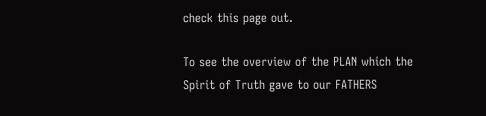check this page out.

To see the overview of the PLAN which the Spirit of Truth gave to our FATHERS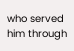who served him through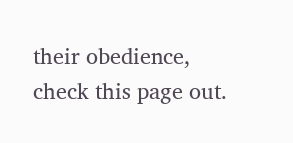their obedience, check this page out.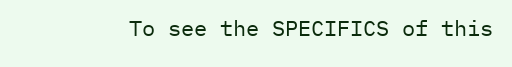To see the SPECIFICS of this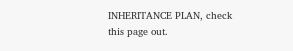INHERITANCE PLAN, check this page out.